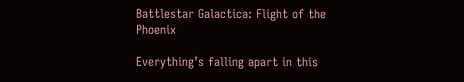Battlestar Galactica: Flight of the Phoenix

Everything’s falling apart in this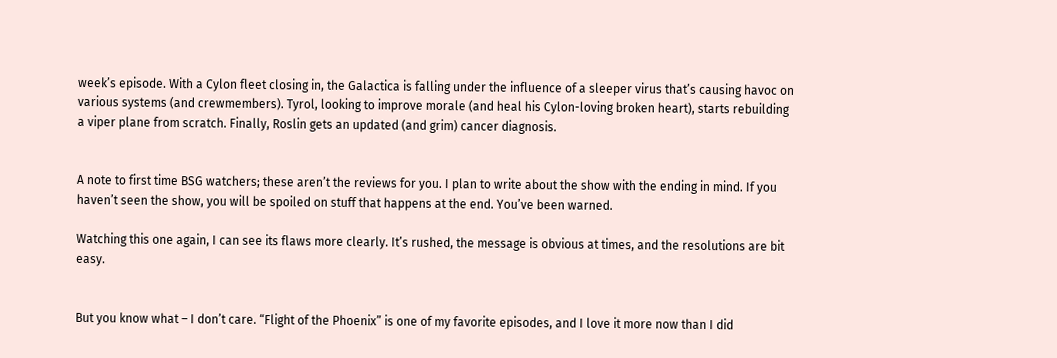week’s episode. With a Cylon fleet closing in, the Galactica is falling under the influence of a sleeper virus that’s causing havoc on various systems (and crewmembers). Tyrol, looking to improve morale (and heal his Cylon-loving broken heart), starts rebuilding a viper plane from scratch. Finally, Roslin gets an updated (and grim) cancer diagnosis.


A note to first time BSG watchers; these aren’t the reviews for you. I plan to write about the show with the ending in mind. If you haven’t seen the show, you will be spoiled on stuff that happens at the end. You’ve been warned.

Watching this one again, I can see its flaws more clearly. It’s rushed, the message is obvious at times, and the resolutions are bit easy.


But you know what – I don’t care. “Flight of the Phoenix” is one of my favorite episodes, and I love it more now than I did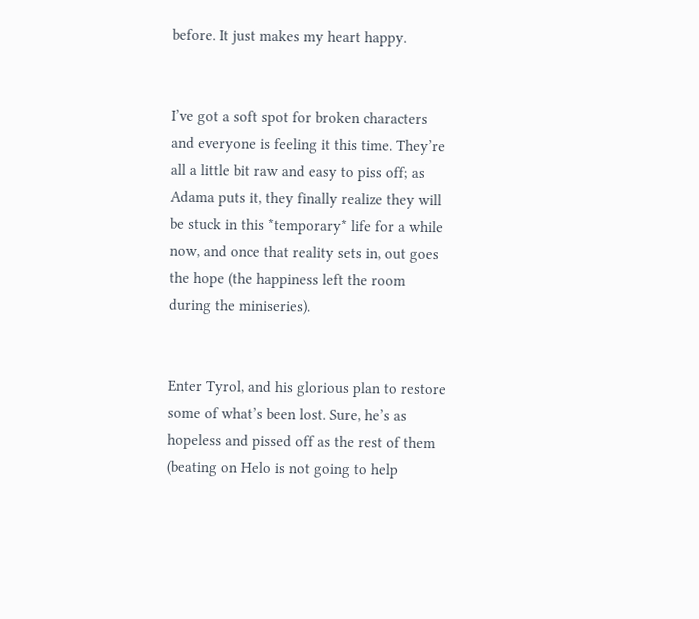before. It just makes my heart happy.


I’ve got a soft spot for broken characters and everyone is feeling it this time. They’re all a little bit raw and easy to piss off; as Adama puts it, they finally realize they will be stuck in this *temporary* life for a while now, and once that reality sets in, out goes the hope (the happiness left the room during the miniseries).


Enter Tyrol, and his glorious plan to restore some of what’s been lost. Sure, he’s as hopeless and pissed off as the rest of them (beating on Helo is not going to help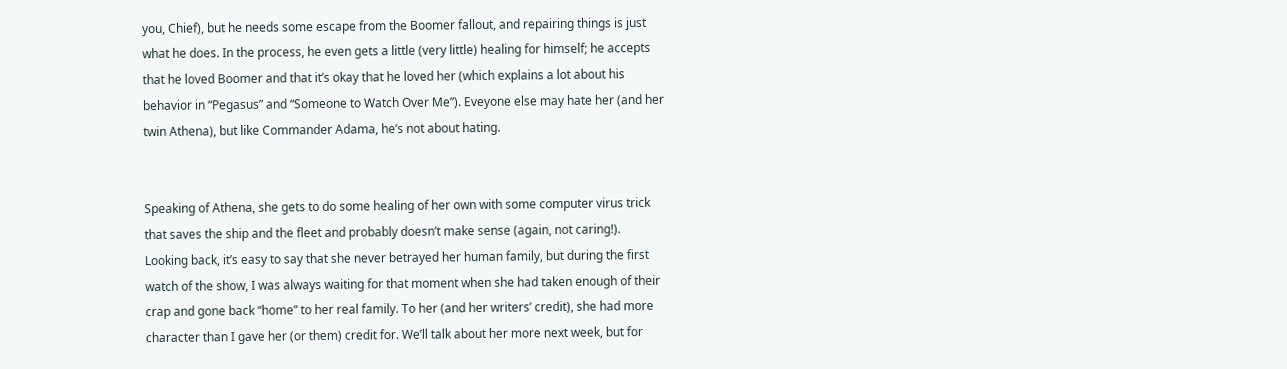you, Chief), but he needs some escape from the Boomer fallout, and repairing things is just what he does. In the process, he even gets a little (very little) healing for himself; he accepts that he loved Boomer and that it’s okay that he loved her (which explains a lot about his behavior in “Pegasus” and “Someone to Watch Over Me”). Eveyone else may hate her (and her twin Athena), but like Commander Adama, he’s not about hating.


Speaking of Athena, she gets to do some healing of her own with some computer virus trick that saves the ship and the fleet and probably doesn’t make sense (again, not caring!). Looking back, it’s easy to say that she never betrayed her human family, but during the first watch of the show, I was always waiting for that moment when she had taken enough of their crap and gone back “home” to her real family. To her (and her writers’ credit), she had more character than I gave her (or them) credit for. We’ll talk about her more next week, but for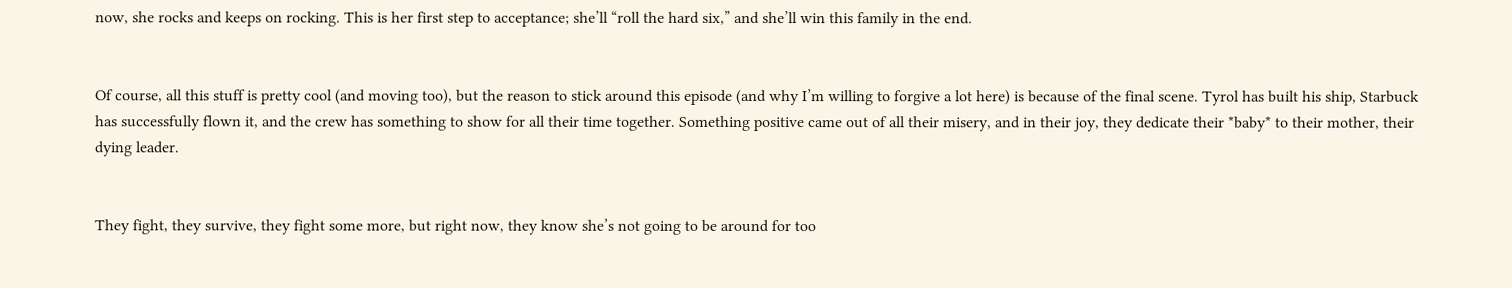now, she rocks and keeps on rocking. This is her first step to acceptance; she’ll “roll the hard six,” and she’ll win this family in the end.


Of course, all this stuff is pretty cool (and moving too), but the reason to stick around this episode (and why I’m willing to forgive a lot here) is because of the final scene. Tyrol has built his ship, Starbuck has successfully flown it, and the crew has something to show for all their time together. Something positive came out of all their misery, and in their joy, they dedicate their *baby* to their mother, their dying leader.


They fight, they survive, they fight some more, but right now, they know she’s not going to be around for too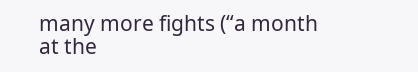many more fights (“a month at the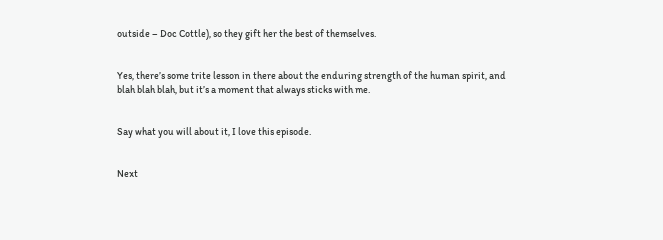outside – Doc Cottle), so they gift her the best of themselves.


Yes, there’s some trite lesson in there about the enduring strength of the human spirit, and blah blah blah, but it’s a moment that always sticks with me.


Say what you will about it, I love this episode.


Next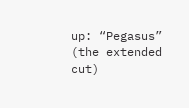up: “Pegasus” (the extended cut)